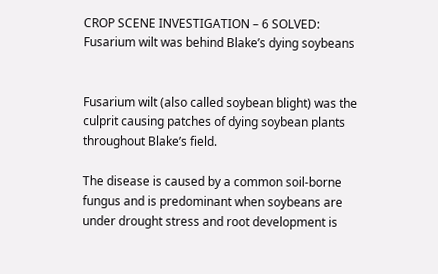CROP SCENE INVESTIGATION – 6 SOLVED: Fusarium wilt was behind Blake’s dying soybeans


Fusarium wilt (also called soybean blight) was the culprit causing patches of dying soybean plants throughout Blake’s field.

The disease is caused by a common soil-borne fungus and is predominant when soybeans are under drought stress and root development is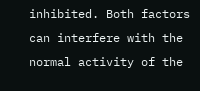inhibited. Both factors can interfere with the normal activity of the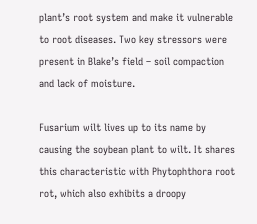plant’s root system and make it vulnerable to root diseases. Two key stressors were present in Blake’s field – soil compaction and lack of moisture.

Fusarium wilt lives up to its name by causing the soybean plant to wilt. It shares this characteristic with Phytophthora root rot, which also exhibits a droopy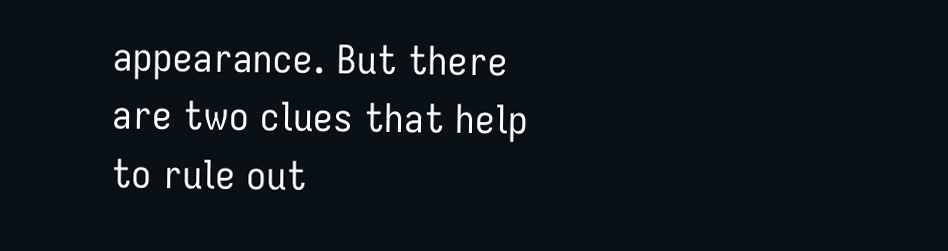appearance. But there are two clues that help to rule out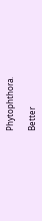Phytophthora.

Better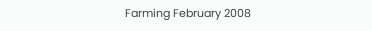Farming February 2008